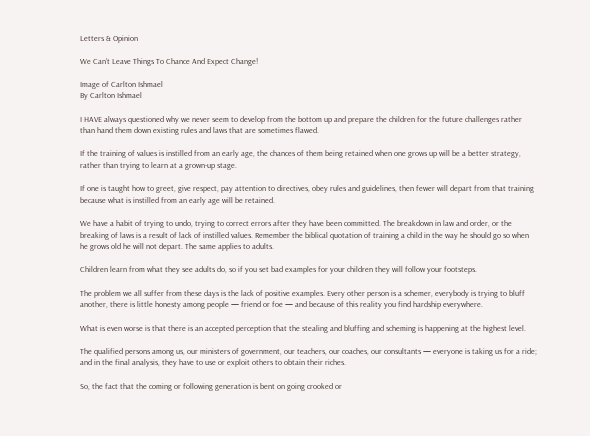Letters & Opinion

We Can’t Leave Things To Chance And Expect Change!

Image of Carlton Ishmael
By Carlton Ishmael

I HAVE always questioned why we never seem to develop from the bottom up and prepare the children for the future challenges rather than hand them down existing rules and laws that are sometimes flawed.

If the training of values is instilled from an early age, the chances of them being retained when one grows up will be a better strategy, rather than trying to learn at a grown-up stage.

If one is taught how to greet, give respect, pay attention to directives, obey rules and guidelines, then fewer will depart from that training because what is instilled from an early age will be retained.

We have a habit of trying to undo, trying to correct errors after they have been committed. The breakdown in law and order, or the breaking of laws is a result of lack of instilled values. Remember the biblical quotation of training a child in the way he should go so when he grows old he will not depart. The same applies to adults.

Children learn from what they see adults do, so if you set bad examples for your children they will follow your footsteps.

The problem we all suffer from these days is the lack of positive examples. Every other person is a schemer, everybody is trying to bluff another, there is little honesty among people — friend or foe — and because of this reality you find hardship everywhere.

What is even worse is that there is an accepted perception that the stealing and bluffing and scheming is happening at the highest level.

The qualified persons among us, our ministers of government, our teachers, our coaches, our consultants — everyone is taking us for a ride; and in the final analysis, they have to use or exploit others to obtain their riches.

So, the fact that the coming or following generation is bent on going crooked or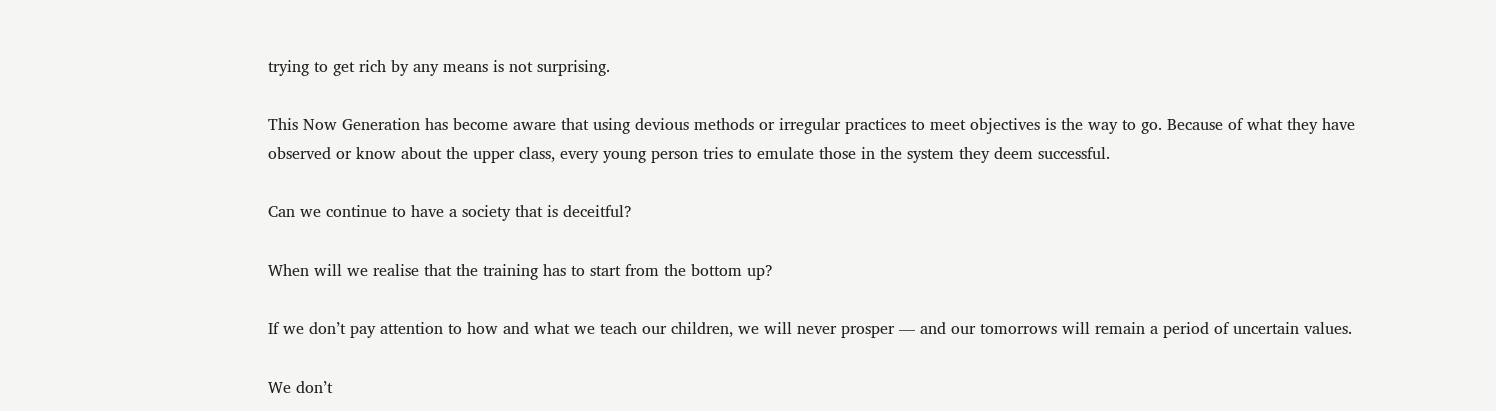trying to get rich by any means is not surprising.

This Now Generation has become aware that using devious methods or irregular practices to meet objectives is the way to go. Because of what they have observed or know about the upper class, every young person tries to emulate those in the system they deem successful.

Can we continue to have a society that is deceitful?

When will we realise that the training has to start from the bottom up?

If we don’t pay attention to how and what we teach our children, we will never prosper — and our tomorrows will remain a period of uncertain values.

We don’t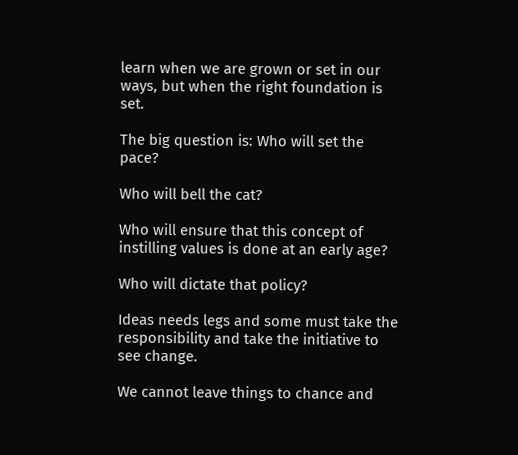learn when we are grown or set in our ways, but when the right foundation is set.

The big question is: Who will set the pace?

Who will bell the cat?

Who will ensure that this concept of instilling values is done at an early age?

Who will dictate that policy?

Ideas needs legs and some must take the responsibility and take the initiative to see change.

We cannot leave things to chance and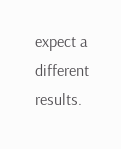expect a different results.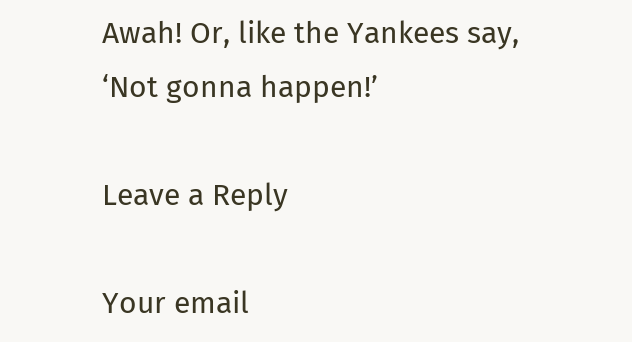Awah! Or, like the Yankees say, ‘Not gonna happen!’

Leave a Reply

Your email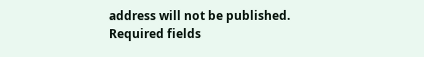address will not be published. Required fields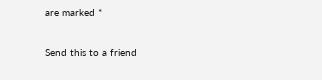are marked *

Send this to a friend